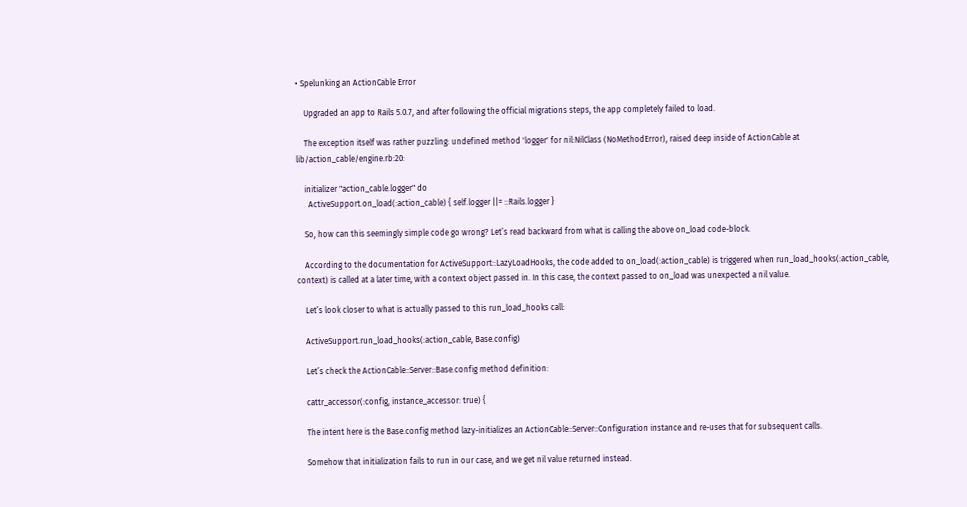• Spelunking an ActionCable Error

    Upgraded an app to Rails 5.0.7, and after following the official migrations steps, the app completely failed to load.

    The exception itself was rather puzzling: undefined method 'logger' for nil:NilClass (NoMethodError), raised deep inside of ActionCable at lib/action_cable/engine.rb:20:

    initializer "action_cable.logger" do
      ActiveSupport.on_load(:action_cable) { self.logger ||= ::Rails.logger }

    So, how can this seemingly simple code go wrong? Let’s read backward from what is calling the above on_load code-block.

    According to the documentation for ActiveSupport::LazyLoadHooks, the code added to on_load(:action_cable) is triggered when run_load_hooks(:action_cable, context) is called at a later time, with a context object passed in. In this case, the context passed to on_load was unexpected a nil value.

    Let’s look closer to what is actually passed to this run_load_hooks call:

    ActiveSupport.run_load_hooks(:action_cable, Base.config)

    Let’s check the ActionCable::Server::Base.config method definition:

    cattr_accessor(:config, instance_accessor: true) {

    The intent here is the Base.config method lazy-initializes an ActionCable::Server::Configuration instance and re-uses that for subsequent calls.

    Somehow that initialization fails to run in our case, and we get nil value returned instead.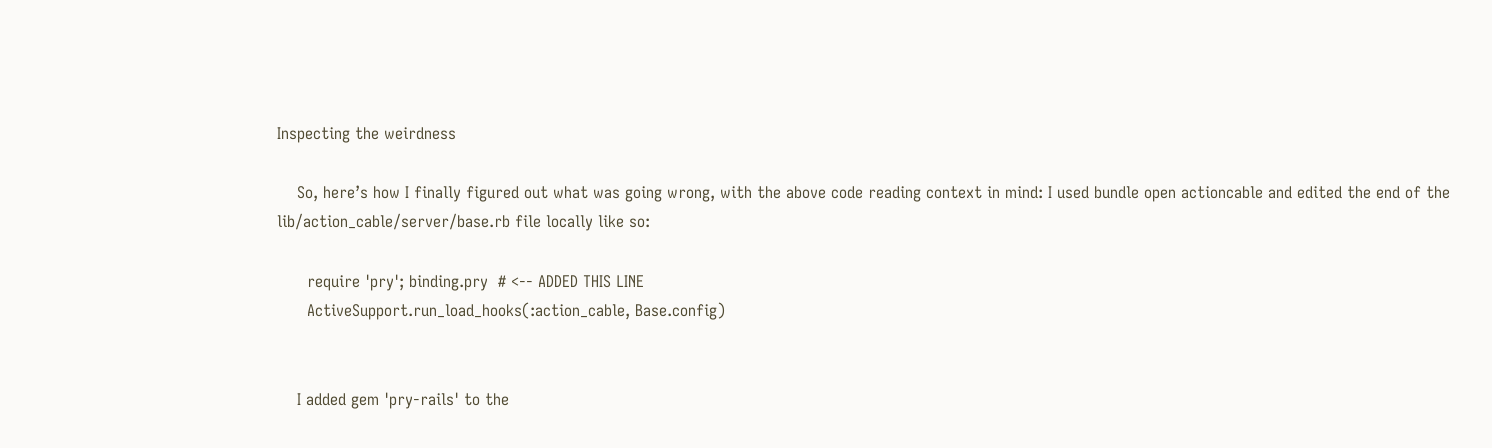Inspecting the weirdness

    So, here’s how I finally figured out what was going wrong, with the above code reading context in mind: I used bundle open actioncable and edited the end of the lib/action_cable/server/base.rb file locally like so:

      require 'pry'; binding.pry  # <-- ADDED THIS LINE
      ActiveSupport.run_load_hooks(:action_cable, Base.config)


    I added gem 'pry-rails' to the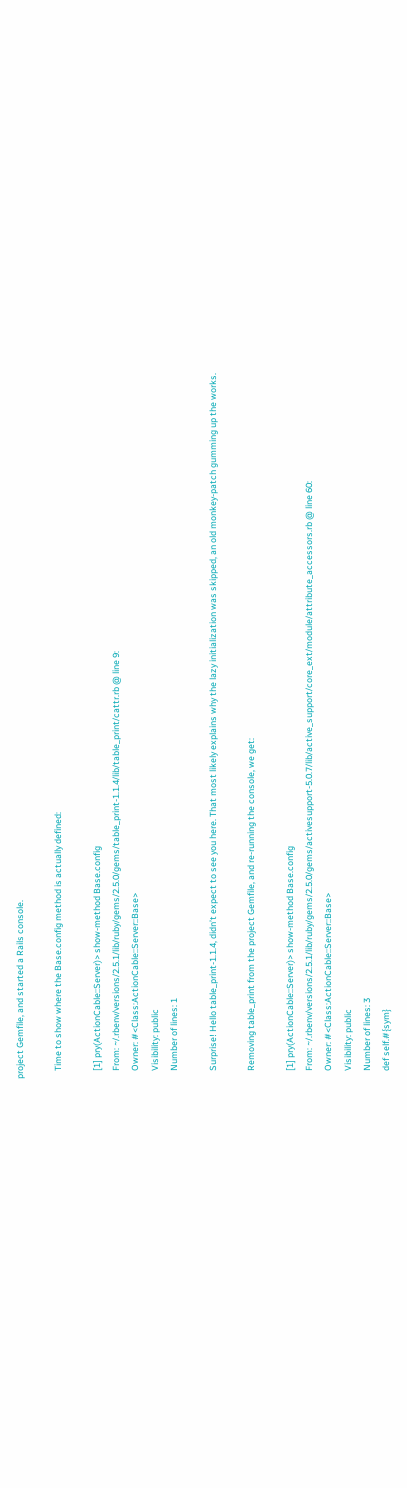project Gemfile, and started a Rails console.

    Time to show where the Base.config method is actually defined:

    [1] pry(ActionCable::Server)> show-method Base.config
    From: ~/.rbenv/versions/2.5.1/lib/ruby/gems/2.5.0/gems/table_print-1.1.4/lib/table_print/cattr.rb @ line 9:
    Owner: #<Class:ActionCable::Server::Base>
    Visibility: public
    Number of lines: 1

    Surprise! Hello table_print-1.1.4, didn’t expect to see you here. That most likely explains why the lazy initialization was skipped, an old monkey-patch gumming up the works.

    Removing table_print from the project Gemfile, and re-running the console, we get:

    [1] pry(ActionCable::Server)> show-method Base.config
    From: ~/.rbenv/versions/2.5.1/lib/ruby/gems/2.5.0/gems/activesupport-5.0.7/lib/active_support/core_ext/module/attribute_accessors.rb @ line 60:
    Owner: #<Class:ActionCable::Server::Base>
    Visibility: public
    Number of lines: 3
    def self.#{sym}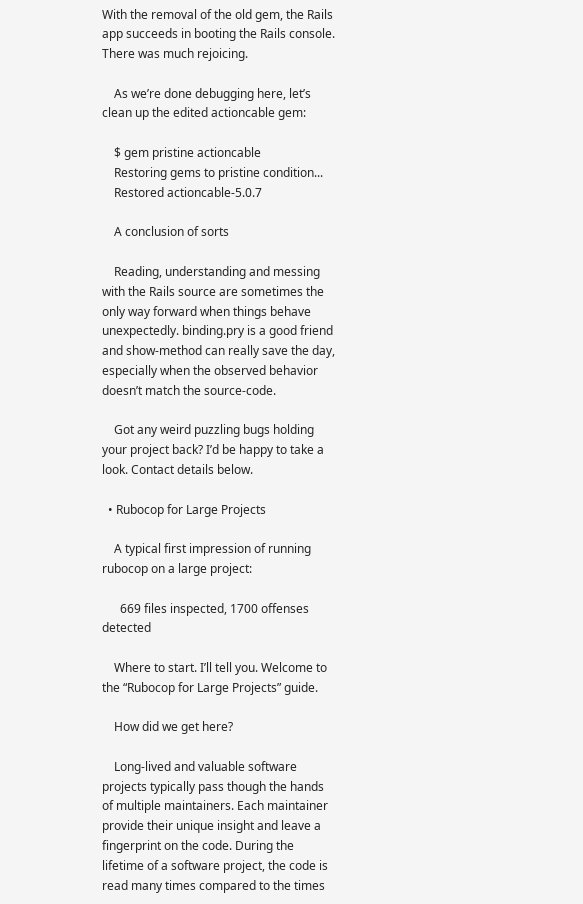With the removal of the old gem, the Rails app succeeds in booting the Rails console. There was much rejoicing.

    As we’re done debugging here, let’s clean up the edited actioncable gem:

    $ gem pristine actioncable
    Restoring gems to pristine condition...
    Restored actioncable-5.0.7

    A conclusion of sorts

    Reading, understanding and messing with the Rails source are sometimes the only way forward when things behave unexpectedly. binding.pry is a good friend and show-method can really save the day, especially when the observed behavior doesn’t match the source-code.

    Got any weird puzzling bugs holding your project back? I’d be happy to take a look. Contact details below.

  • Rubocop for Large Projects

    A typical first impression of running rubocop on a large project:

      669 files inspected, 1700 offenses detected

    Where to start. I’ll tell you. Welcome to the “Rubocop for Large Projects” guide.

    How did we get here?

    Long-lived and valuable software projects typically pass though the hands of multiple maintainers. Each maintainer provide their unique insight and leave a fingerprint on the code. During the lifetime of a software project, the code is read many times compared to the times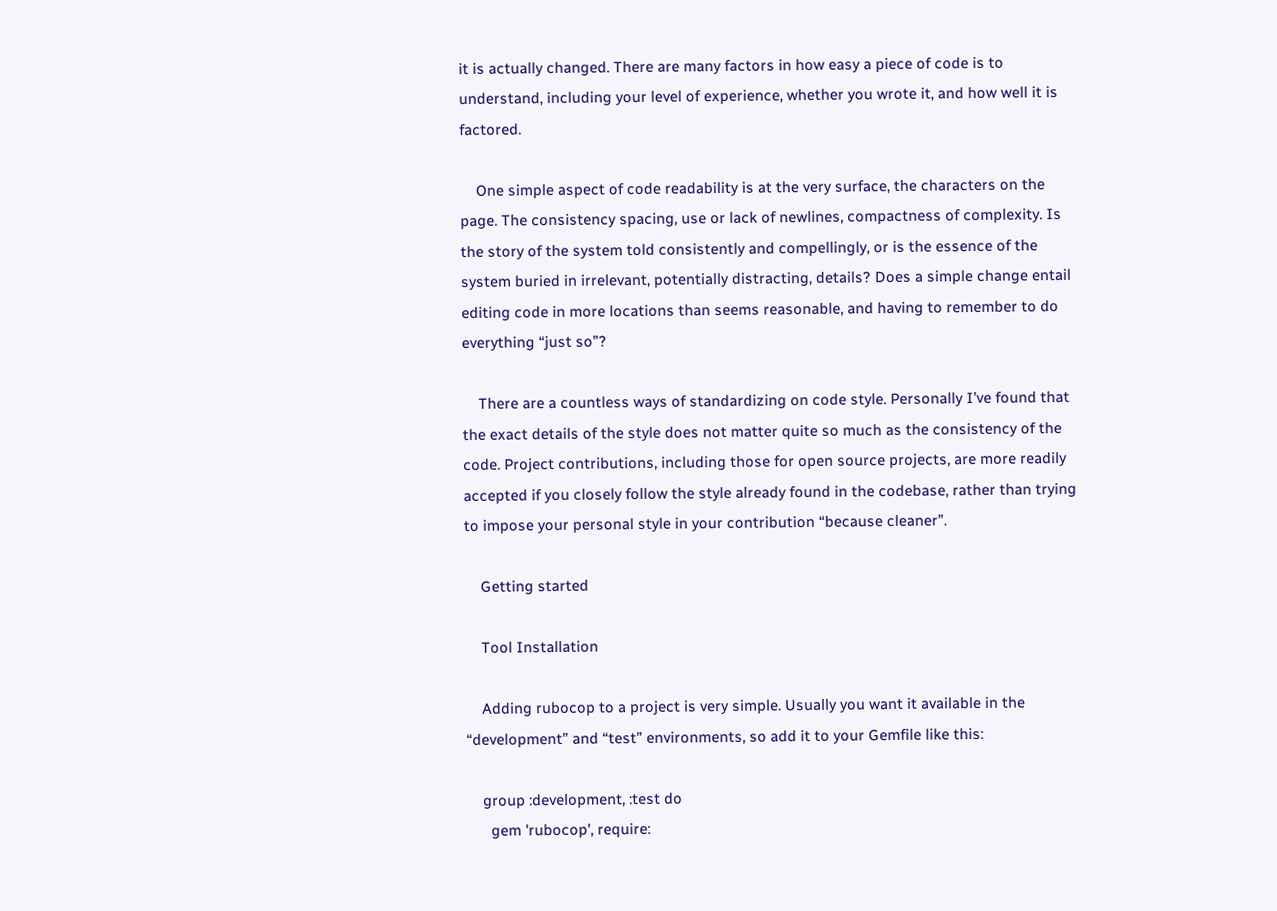it is actually changed. There are many factors in how easy a piece of code is to understand, including your level of experience, whether you wrote it, and how well it is factored.

    One simple aspect of code readability is at the very surface, the characters on the page. The consistency spacing, use or lack of newlines, compactness of complexity. Is the story of the system told consistently and compellingly, or is the essence of the system buried in irrelevant, potentially distracting, details? Does a simple change entail editing code in more locations than seems reasonable, and having to remember to do everything “just so”?

    There are a countless ways of standardizing on code style. Personally I’ve found that the exact details of the style does not matter quite so much as the consistency of the code. Project contributions, including those for open source projects, are more readily accepted if you closely follow the style already found in the codebase, rather than trying to impose your personal style in your contribution “because cleaner”.

    Getting started

    Tool Installation

    Adding rubocop to a project is very simple. Usually you want it available in the “development” and “test” environments, so add it to your Gemfile like this:

    group :development, :test do
      gem 'rubocop', require: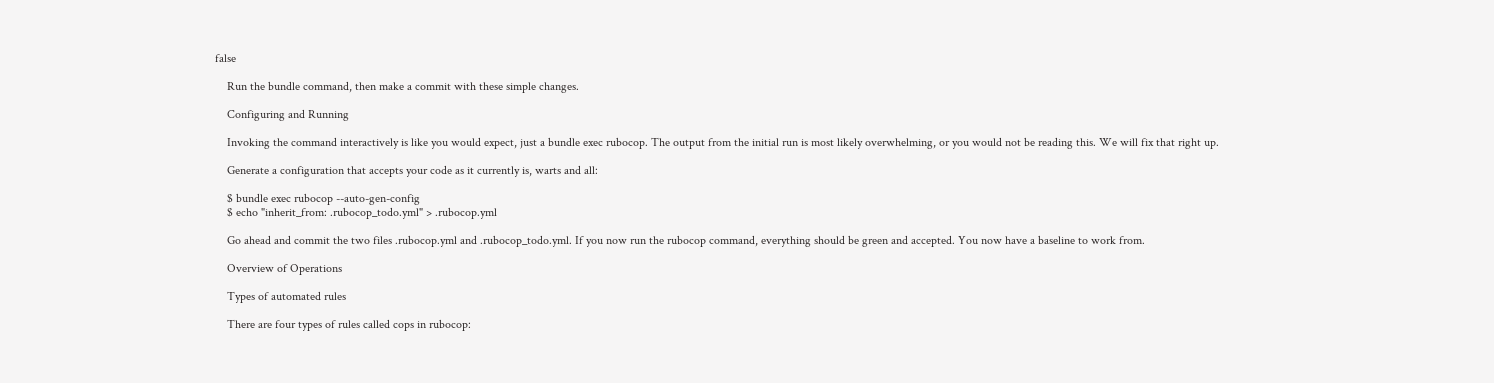false

    Run the bundle command, then make a commit with these simple changes.

    Configuring and Running

    Invoking the command interactively is like you would expect, just a bundle exec rubocop. The output from the initial run is most likely overwhelming, or you would not be reading this. We will fix that right up.

    Generate a configuration that accepts your code as it currently is, warts and all:

    $ bundle exec rubocop --auto-gen-config
    $ echo "inherit_from: .rubocop_todo.yml" > .rubocop.yml

    Go ahead and commit the two files .rubocop.yml and .rubocop_todo.yml. If you now run the rubocop command, everything should be green and accepted. You now have a baseline to work from.

    Overview of Operations

    Types of automated rules

    There are four types of rules called cops in rubocop: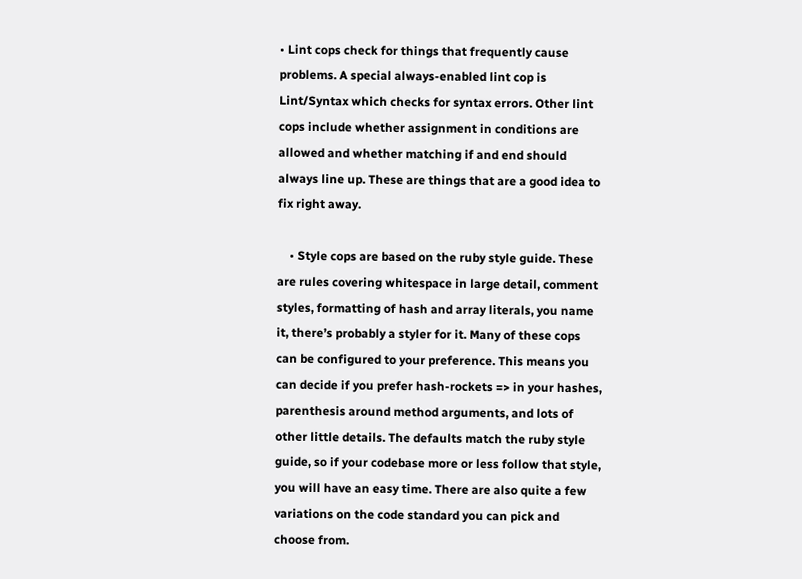• Lint cops check for things that frequently cause problems. A special always-enabled lint cop is Lint/Syntax which checks for syntax errors. Other lint cops include whether assignment in conditions are allowed and whether matching if and end should always line up. These are things that are a good idea to fix right away.

    • Style cops are based on the ruby style guide. These are rules covering whitespace in large detail, comment styles, formatting of hash and array literals, you name it, there’s probably a styler for it. Many of these cops can be configured to your preference. This means you can decide if you prefer hash-rockets => in your hashes, parenthesis around method arguments, and lots of other little details. The defaults match the ruby style guide, so if your codebase more or less follow that style, you will have an easy time. There are also quite a few variations on the code standard you can pick and choose from.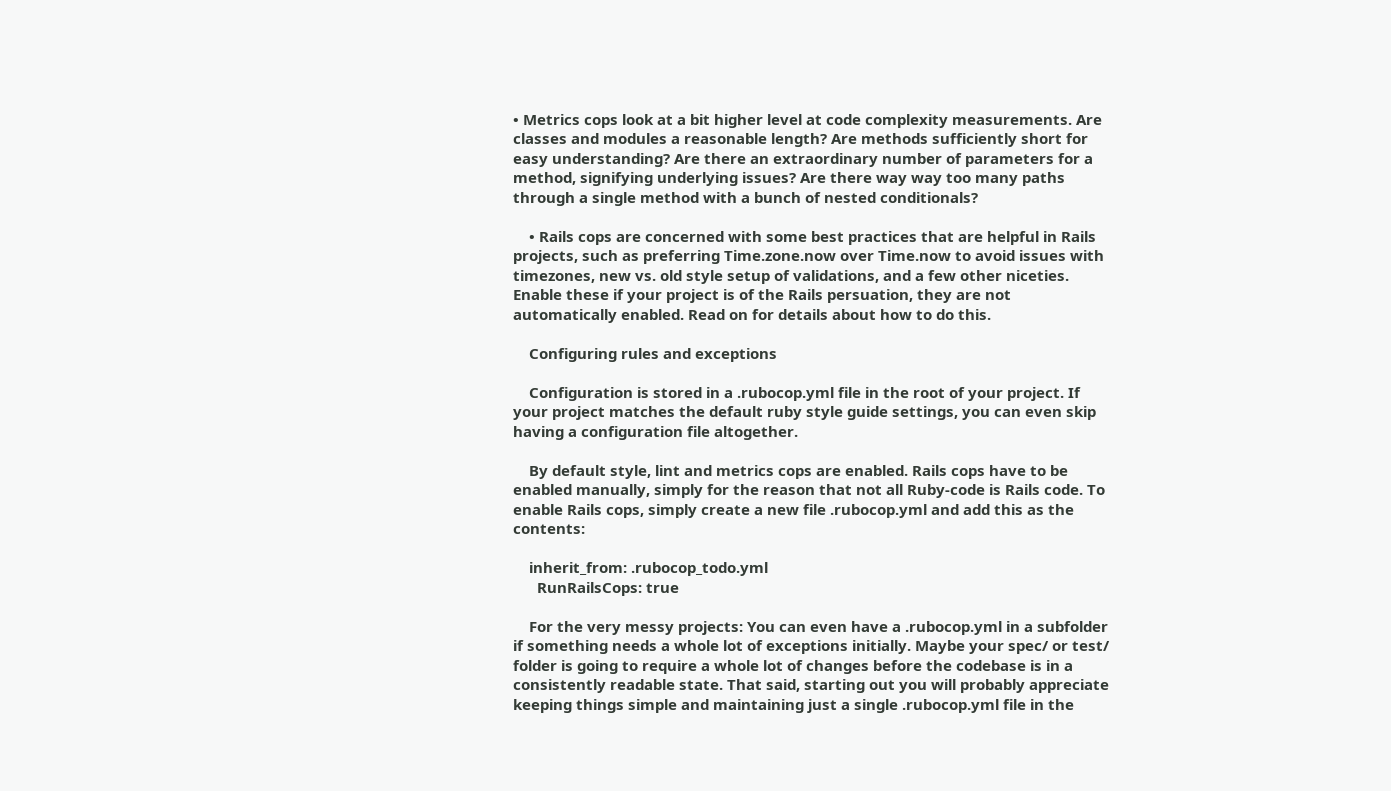• Metrics cops look at a bit higher level at code complexity measurements. Are classes and modules a reasonable length? Are methods sufficiently short for easy understanding? Are there an extraordinary number of parameters for a method, signifying underlying issues? Are there way way too many paths through a single method with a bunch of nested conditionals?

    • Rails cops are concerned with some best practices that are helpful in Rails projects, such as preferring Time.zone.now over Time.now to avoid issues with timezones, new vs. old style setup of validations, and a few other niceties. Enable these if your project is of the Rails persuation, they are not automatically enabled. Read on for details about how to do this.

    Configuring rules and exceptions

    Configuration is stored in a .rubocop.yml file in the root of your project. If your project matches the default ruby style guide settings, you can even skip having a configuration file altogether.

    By default style, lint and metrics cops are enabled. Rails cops have to be enabled manually, simply for the reason that not all Ruby-code is Rails code. To enable Rails cops, simply create a new file .rubocop.yml and add this as the contents:

    inherit_from: .rubocop_todo.yml
      RunRailsCops: true

    For the very messy projects: You can even have a .rubocop.yml in a subfolder if something needs a whole lot of exceptions initially. Maybe your spec/ or test/ folder is going to require a whole lot of changes before the codebase is in a consistently readable state. That said, starting out you will probably appreciate keeping things simple and maintaining just a single .rubocop.yml file in the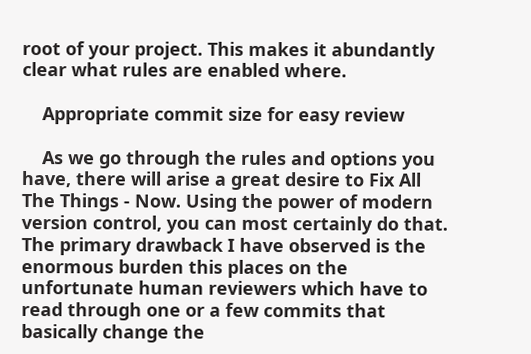root of your project. This makes it abundantly clear what rules are enabled where.

    Appropriate commit size for easy review

    As we go through the rules and options you have, there will arise a great desire to Fix All The Things - Now. Using the power of modern version control, you can most certainly do that. The primary drawback I have observed is the enormous burden this places on the unfortunate human reviewers which have to read through one or a few commits that basically change the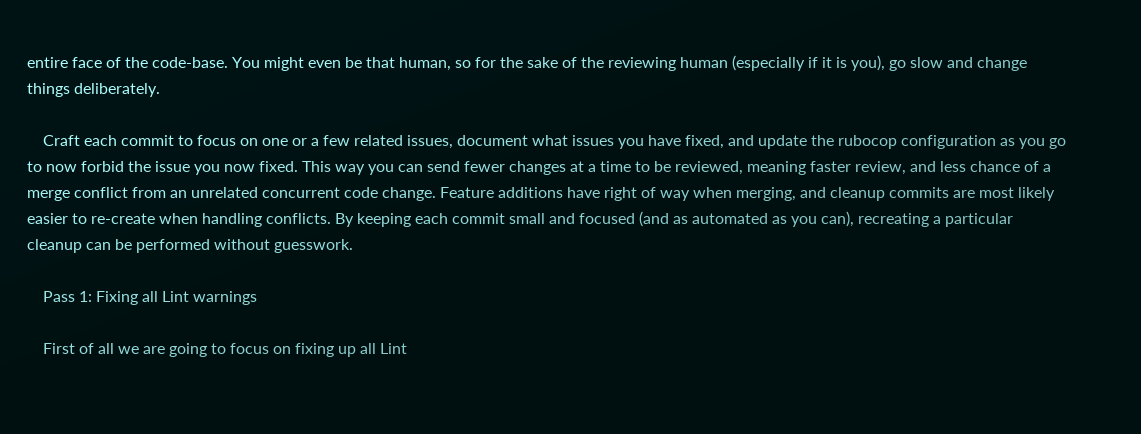entire face of the code-base. You might even be that human, so for the sake of the reviewing human (especially if it is you), go slow and change things deliberately.

    Craft each commit to focus on one or a few related issues, document what issues you have fixed, and update the rubocop configuration as you go to now forbid the issue you now fixed. This way you can send fewer changes at a time to be reviewed, meaning faster review, and less chance of a merge conflict from an unrelated concurrent code change. Feature additions have right of way when merging, and cleanup commits are most likely easier to re-create when handling conflicts. By keeping each commit small and focused (and as automated as you can), recreating a particular cleanup can be performed without guesswork.

    Pass 1: Fixing all Lint warnings

    First of all we are going to focus on fixing up all Lint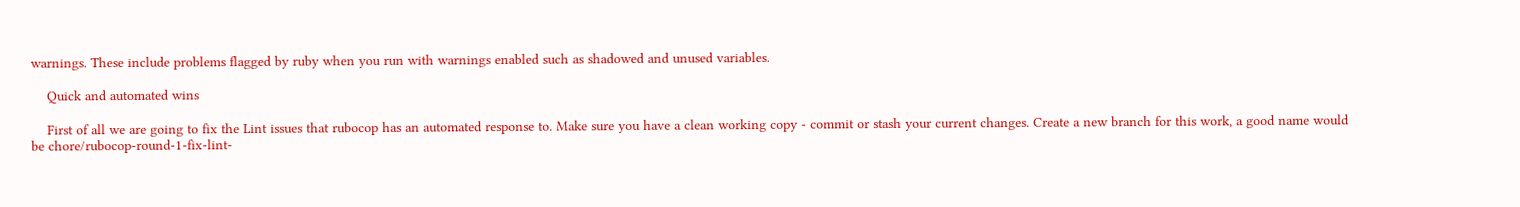warnings. These include problems flagged by ruby when you run with warnings enabled such as shadowed and unused variables.

    Quick and automated wins

    First of all we are going to fix the Lint issues that rubocop has an automated response to. Make sure you have a clean working copy - commit or stash your current changes. Create a new branch for this work, a good name would be chore/rubocop-round-1-fix-lint-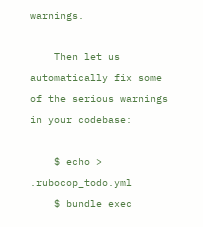warnings.

    Then let us automatically fix some of the serious warnings in your codebase:

    $ echo > .rubocop_todo.yml
    $ bundle exec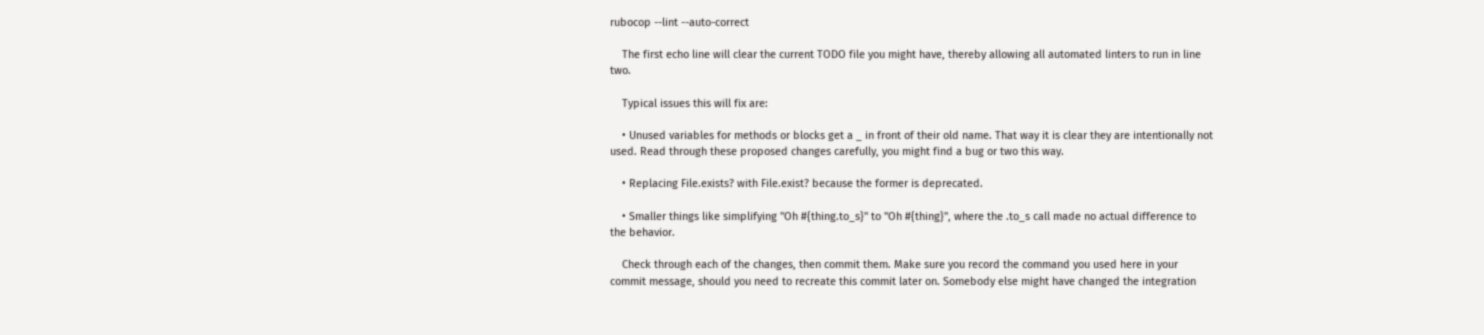rubocop --lint --auto-correct

    The first echo line will clear the current TODO file you might have, thereby allowing all automated linters to run in line two.

    Typical issues this will fix are:

    • Unused variables for methods or blocks get a _ in front of their old name. That way it is clear they are intentionally not used. Read through these proposed changes carefully, you might find a bug or two this way.

    • Replacing File.exists? with File.exist? because the former is deprecated.

    • Smaller things like simplifying "Oh #{thing.to_s}" to "Oh #{thing}", where the .to_s call made no actual difference to the behavior.

    Check through each of the changes, then commit them. Make sure you record the command you used here in your commit message, should you need to recreate this commit later on. Somebody else might have changed the integration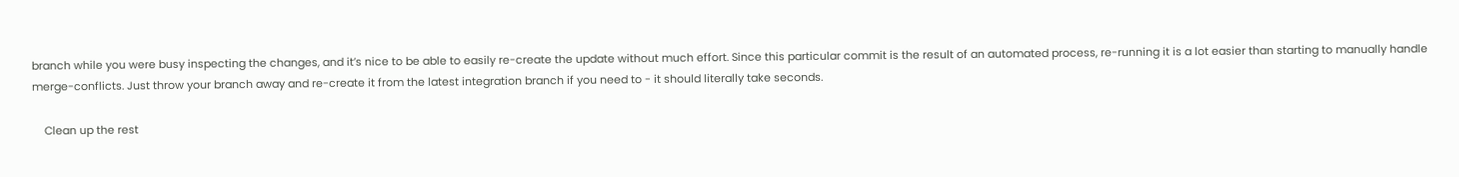branch while you were busy inspecting the changes, and it’s nice to be able to easily re-create the update without much effort. Since this particular commit is the result of an automated process, re-running it is a lot easier than starting to manually handle merge-conflicts. Just throw your branch away and re-create it from the latest integration branch if you need to - it should literally take seconds.

    Clean up the rest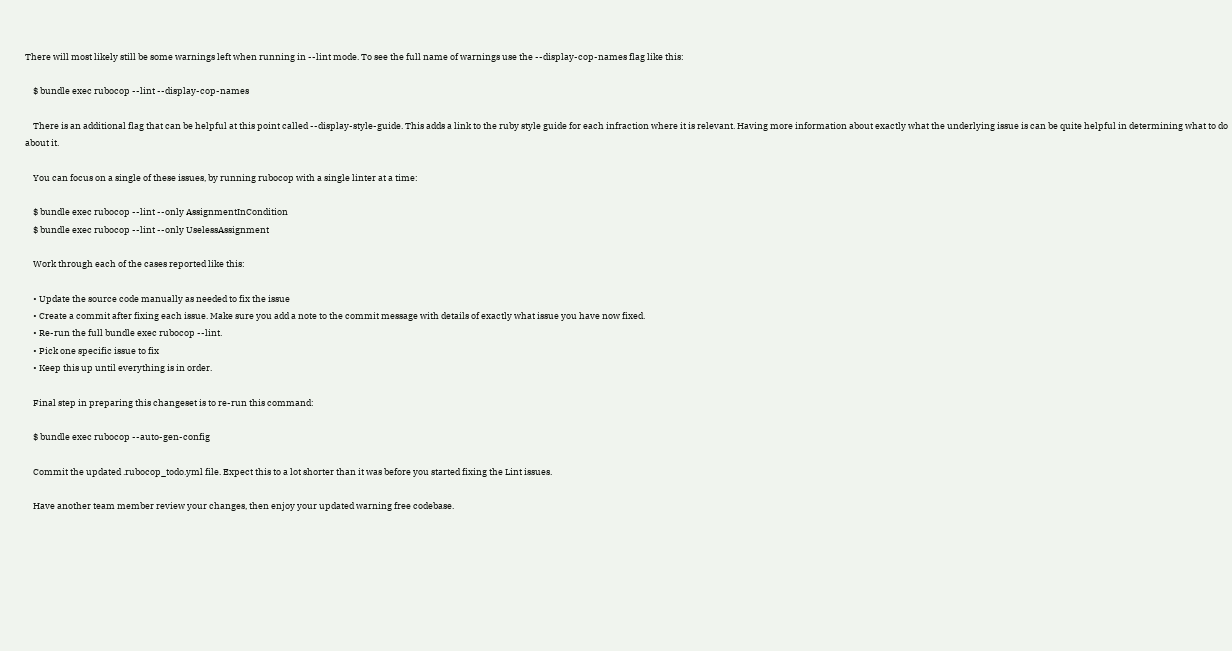There will most likely still be some warnings left when running in --lint mode. To see the full name of warnings use the --display-cop-names flag like this:

    $ bundle exec rubocop --lint --display-cop-names

    There is an additional flag that can be helpful at this point called --display-style-guide. This adds a link to the ruby style guide for each infraction where it is relevant. Having more information about exactly what the underlying issue is can be quite helpful in determining what to do about it.

    You can focus on a single of these issues, by running rubocop with a single linter at a time:

    $ bundle exec rubocop --lint --only AssignmentInCondition
    $ bundle exec rubocop --lint --only UselessAssignment

    Work through each of the cases reported like this:

    • Update the source code manually as needed to fix the issue
    • Create a commit after fixing each issue. Make sure you add a note to the commit message with details of exactly what issue you have now fixed.
    • Re-run the full bundle exec rubocop --lint.
    • Pick one specific issue to fix
    • Keep this up until everything is in order.

    Final step in preparing this changeset is to re-run this command:

    $ bundle exec rubocop --auto-gen-config

    Commit the updated .rubocop_todo.yml file. Expect this to a lot shorter than it was before you started fixing the Lint issues.

    Have another team member review your changes, then enjoy your updated warning free codebase.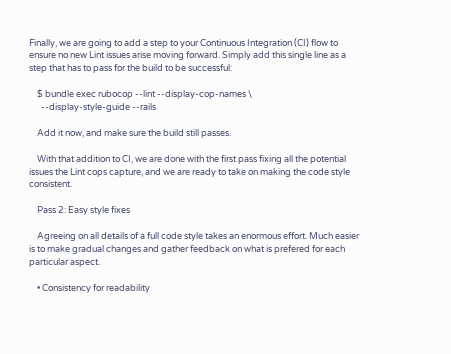Finally, we are going to add a step to your Continuous Integration (CI) flow to ensure no new Lint issues arise moving forward. Simply add this single line as a step that has to pass for the build to be successful:

    $ bundle exec rubocop --lint --display-cop-names \
      --display-style-guide --rails

    Add it now, and make sure the build still passes.

    With that addition to CI, we are done with the first pass fixing all the potential issues the Lint cops capture, and we are ready to take on making the code style consistent.

    Pass 2: Easy style fixes

    Agreeing on all details of a full code style takes an enormous effort. Much easier is to make gradual changes and gather feedback on what is prefered for each particular aspect.

    • Consistency for readability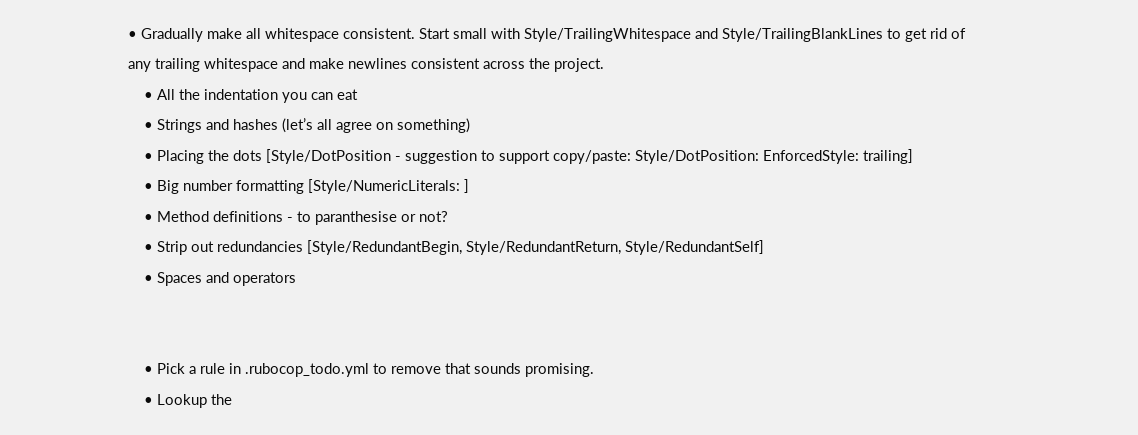• Gradually make all whitespace consistent. Start small with Style/TrailingWhitespace and Style/TrailingBlankLines to get rid of any trailing whitespace and make newlines consistent across the project.
    • All the indentation you can eat
    • Strings and hashes (let’s all agree on something)
    • Placing the dots [Style/DotPosition - suggestion to support copy/paste: Style/DotPosition: EnforcedStyle: trailing]
    • Big number formatting [Style/NumericLiterals: ]
    • Method definitions - to paranthesise or not?
    • Strip out redundancies [Style/RedundantBegin, Style/RedundantReturn, Style/RedundantSelf]
    • Spaces and operators


    • Pick a rule in .rubocop_todo.yml to remove that sounds promising.
    • Lookup the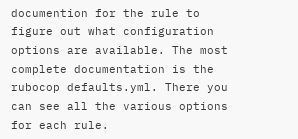documention for the rule to figure out what configuration options are available. The most complete documentation is the rubocop defaults.yml. There you can see all the various options for each rule.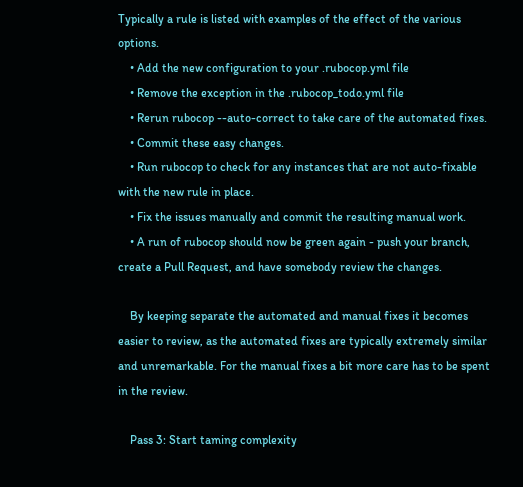Typically a rule is listed with examples of the effect of the various options.
    • Add the new configuration to your .rubocop.yml file
    • Remove the exception in the .rubocop_todo.yml file
    • Rerun rubocop --auto-correct to take care of the automated fixes.
    • Commit these easy changes.
    • Run rubocop to check for any instances that are not auto-fixable with the new rule in place.
    • Fix the issues manually and commit the resulting manual work.
    • A run of rubocop should now be green again - push your branch, create a Pull Request, and have somebody review the changes.

    By keeping separate the automated and manual fixes it becomes easier to review, as the automated fixes are typically extremely similar and unremarkable. For the manual fixes a bit more care has to be spent in the review.

    Pass 3: Start taming complexity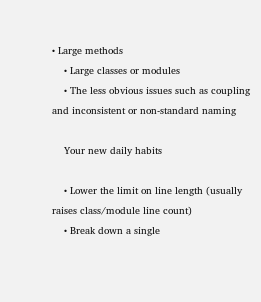• Large methods
    • Large classes or modules
    • The less obvious issues such as coupling and inconsistent or non-standard naming

    Your new daily habits

    • Lower the limit on line length (usually raises class/module line count)
    • Break down a single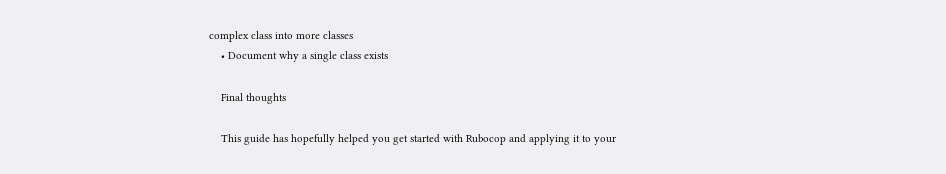complex class into more classes
    • Document why a single class exists

    Final thoughts

    This guide has hopefully helped you get started with Rubocop and applying it to your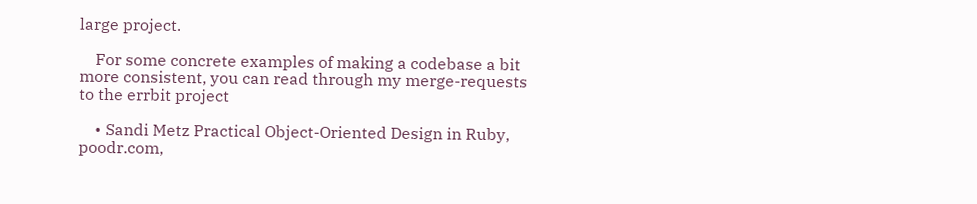large project.

    For some concrete examples of making a codebase a bit more consistent, you can read through my merge-requests to the errbit project

    • Sandi Metz Practical Object-Oriented Design in Ruby, poodr.com,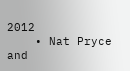2012
    • Nat Pryce and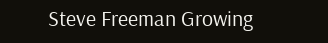Steve Freeman Growing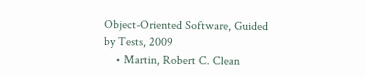Object-Oriented Software, Guided by Tests, 2009
    • Martin, Robert C. Clean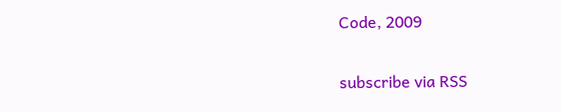Code, 2009

subscribe via RSS